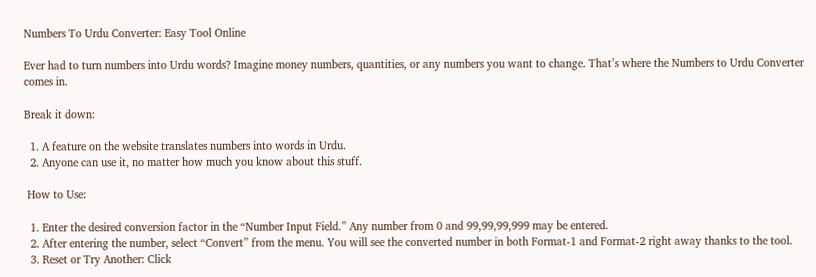Numbers To Urdu Converter: Easy Tool Online

Ever had to turn numbers into Urdu words? Imagine money numbers, quantities, or any numbers you want to change. That’s where the Numbers to Urdu Converter comes in.

Break it down:

  1. A feature on the website translates numbers into words in Urdu.
  2. Anyone can use it, no matter how much you know about this stuff.

 How to Use:

  1. Enter the desired conversion factor in the “Number Input Field.” Any number from 0 and 99,99,99,999 may be entered.
  2. After entering the number, select “Convert” from the menu. You will see the converted number in both Format-1 and Format-2 right away thanks to the tool.
  3. Reset or Try Another: Click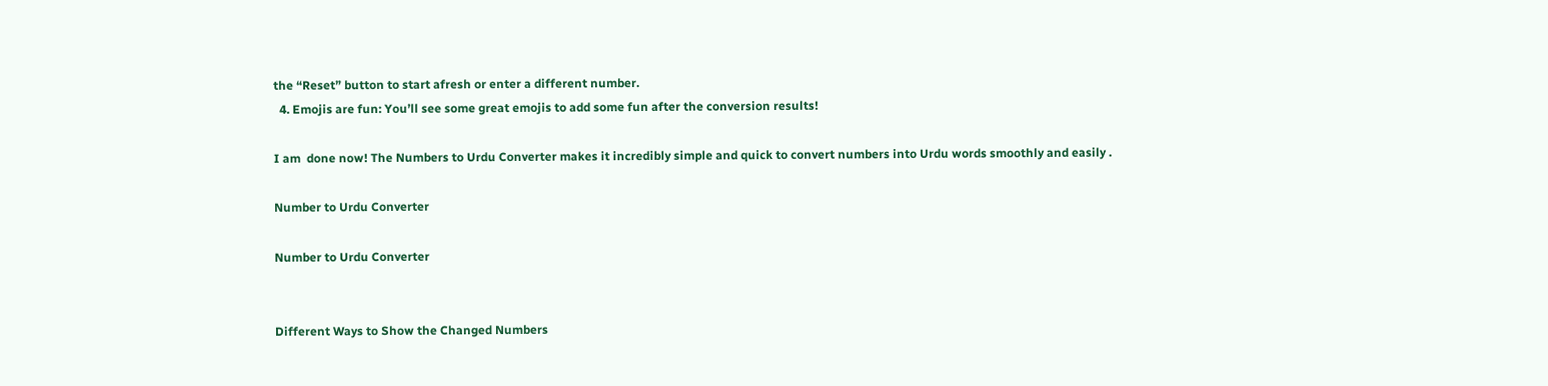the “Reset” button to start afresh or enter a different number.
  4. Emojis are fun: You’ll see some great emojis to add some fun after the conversion results!

I am  done now! The Numbers to Urdu Converter makes it incredibly simple and quick to convert numbers into Urdu words smoothly and easily .

Number to Urdu Converter

Number to Urdu Converter


Different Ways to Show the Changed Numbers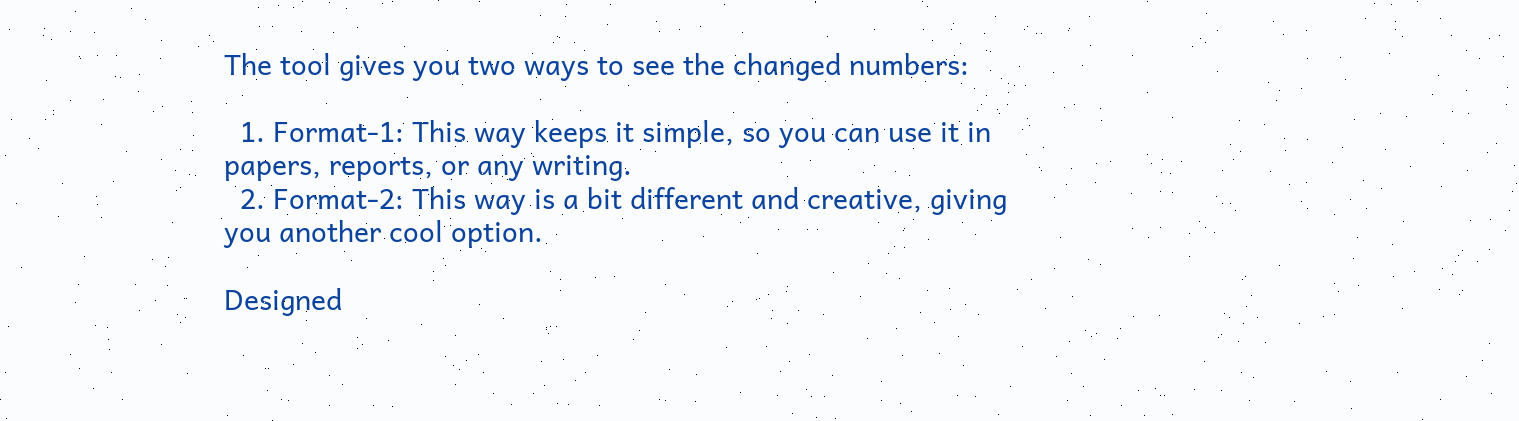The tool gives you two ways to see the changed numbers:

  1. Format-1: This way keeps it simple, so you can use it in papers, reports, or any writing.
  2. Format-2: This way is a bit different and creative, giving you another cool option.

Designed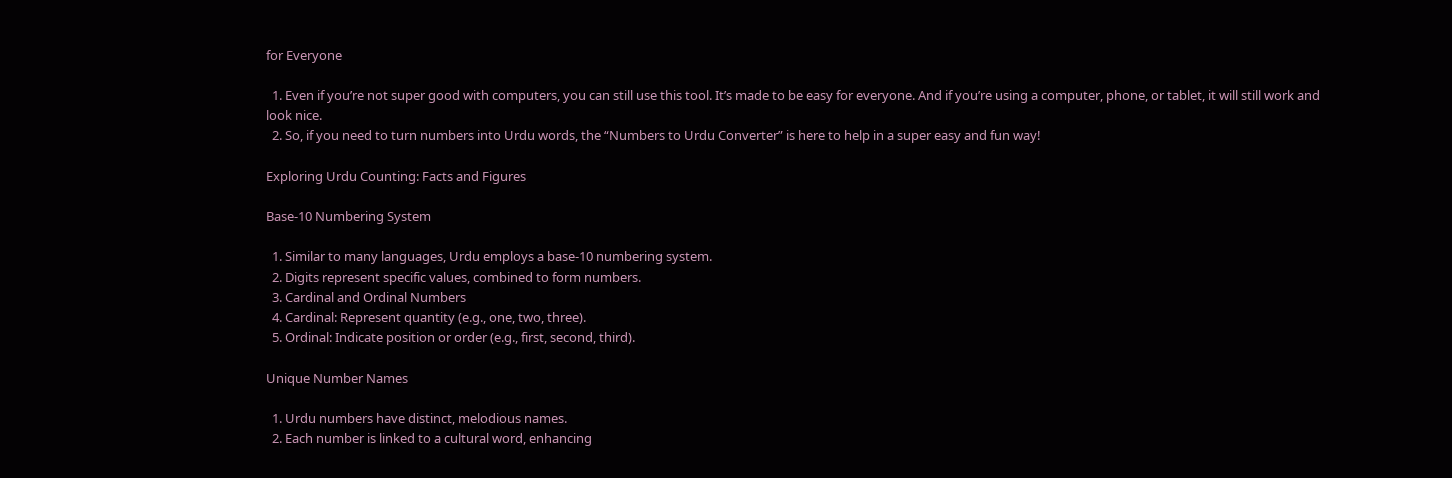for Everyone

  1. Even if you’re not super good with computers, you can still use this tool. It’s made to be easy for everyone. And if you’re using a computer, phone, or tablet, it will still work and look nice.
  2. So, if you need to turn numbers into Urdu words, the “Numbers to Urdu Converter” is here to help in a super easy and fun way!

Exploring Urdu Counting: Facts and Figures

Base-10 Numbering System

  1. Similar to many languages, Urdu employs a base-10 numbering system.
  2. Digits represent specific values, combined to form numbers.
  3. Cardinal and Ordinal Numbers
  4. Cardinal: Represent quantity (e.g., one, two, three).
  5. Ordinal: Indicate position or order (e.g., first, second, third).

Unique Number Names

  1. Urdu numbers have distinct, melodious names.
  2. Each number is linked to a cultural word, enhancing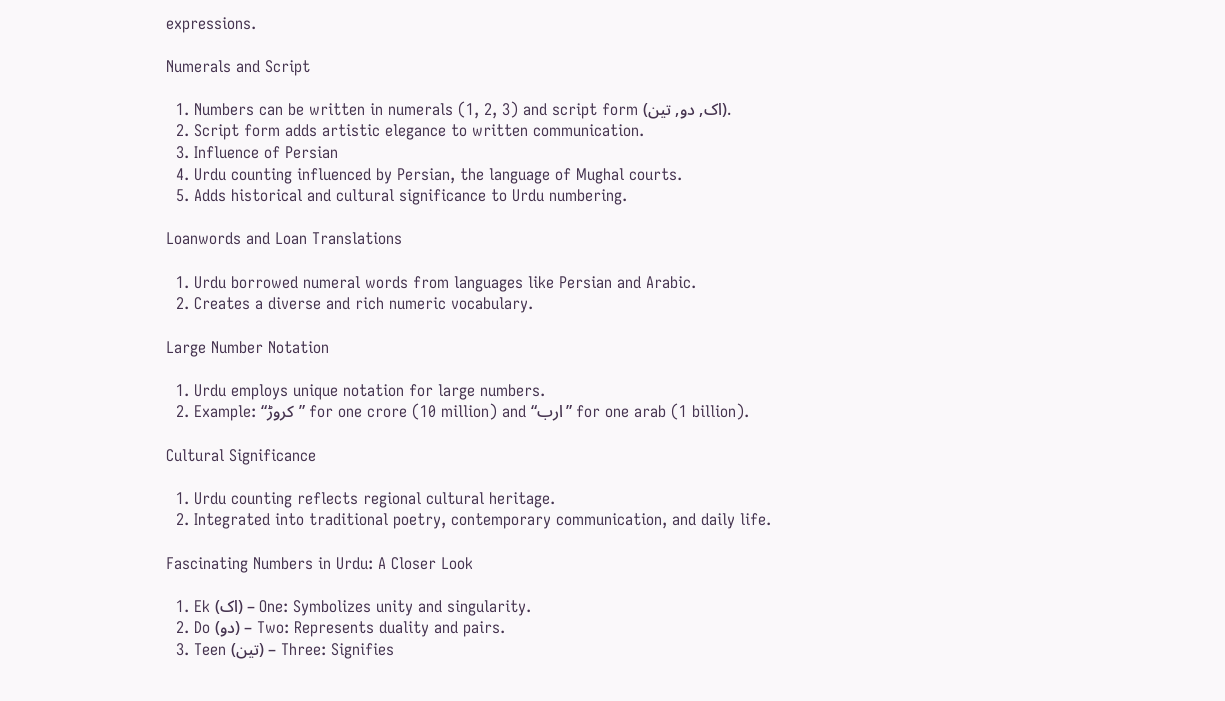expressions.

Numerals and Script

  1. Numbers can be written in numerals (1, 2, 3) and script form (اک, دو, تین).
  2. Script form adds artistic elegance to written communication.
  3. Influence of Persian
  4. Urdu counting influenced by Persian, the language of Mughal courts.
  5. Adds historical and cultural significance to Urdu numbering.

Loanwords and Loan Translations

  1. Urdu borrowed numeral words from languages like Persian and Arabic.
  2. Creates a diverse and rich numeric vocabulary.

Large Number Notation

  1. Urdu employs unique notation for large numbers.
  2. Example: “کروڑ” for one crore (10 million) and “ارب” for one arab (1 billion).

Cultural Significance

  1. Urdu counting reflects regional cultural heritage.
  2. Integrated into traditional poetry, contemporary communication, and daily life.

Fascinating Numbers in Urdu: A Closer Look

  1. Ek (اک) – One: Symbolizes unity and singularity.
  2. Do (دو) – Two: Represents duality and pairs.
  3. Teen (تین) – Three: Signifies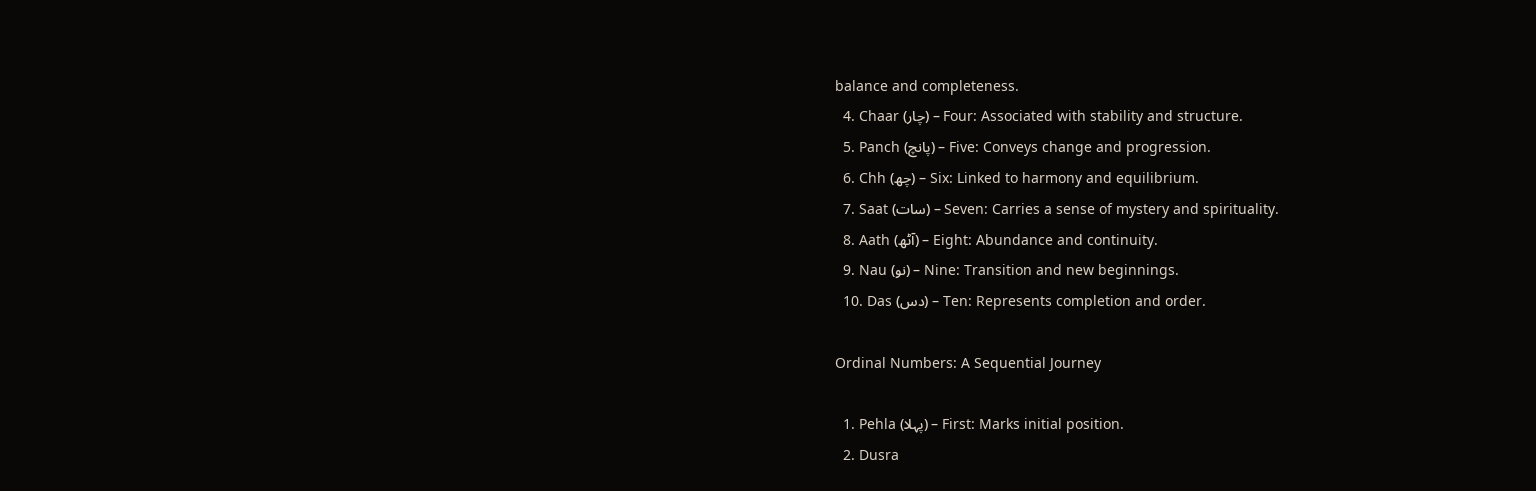balance and completeness.
  4. Chaar (چار) – Four: Associated with stability and structure.
  5. Panch (پانچ) – Five: Conveys change and progression.
  6. Chh (چھ) – Six: Linked to harmony and equilibrium.
  7. Saat (سات) – Seven: Carries a sense of mystery and spirituality.
  8. Aath (آٹھ) – Eight: Abundance and continuity.
  9. Nau (نو) – Nine: Transition and new beginnings.
  10. Das (دس) – Ten: Represents completion and order.

Ordinal Numbers: A Sequential Journey

  1. Pehla (پہلا) – First: Marks initial position.
  2. Dusra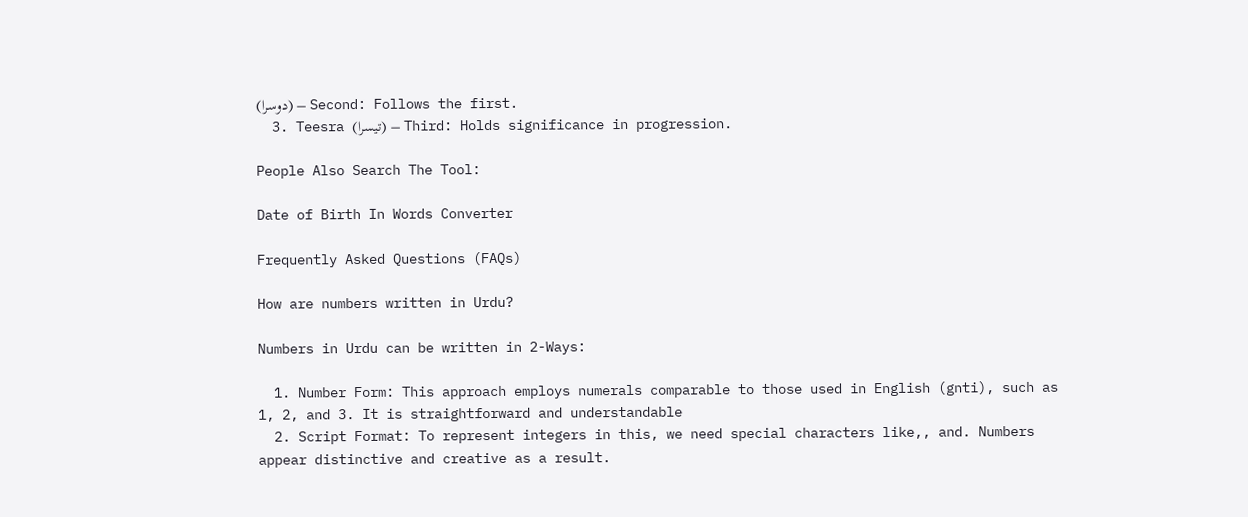(دوسرا) – Second: Follows the first.
  3. Teesra (تیسرا) – Third: Holds significance in progression.

People Also Search The Tool:

Date of Birth In Words Converter

Frequently Asked Questions (FAQs)

How are numbers written in Urdu?

Numbers in Urdu can be written in 2-Ways:

  1. Number Form: This approach employs numerals comparable to those used in English (gnti), such as 1, 2, and 3. It is straightforward and understandable
  2. Script Format: To represent integers in this, we need special characters like,, and. Numbers appear distinctive and creative as a result.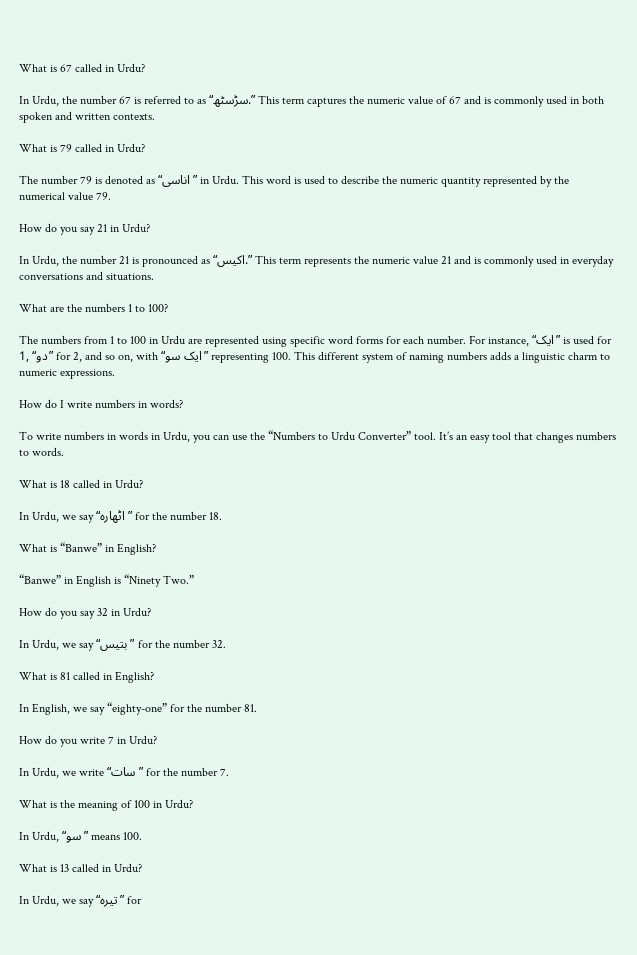What is 67 called in Urdu?

In Urdu, the number 67 is referred to as “سڑسٹھ.” This term captures the numeric value of 67 and is commonly used in both spoken and written contexts.

What is 79 called in Urdu?

The number 79 is denoted as “اناسی” in Urdu. This word is used to describe the numeric quantity represented by the numerical value 79.

How do you say 21 in Urdu?

In Urdu, the number 21 is pronounced as “اکیس.” This term represents the numeric value 21 and is commonly used in everyday conversations and situations.

What are the numbers 1 to 100?

The numbers from 1 to 100 in Urdu are represented using specific word forms for each number. For instance, “ایک” is used for 1, “دو” for 2, and so on, with “ایک سو” representing 100. This different system of naming numbers adds a linguistic charm to numeric expressions.

How do I write numbers in words?

To write numbers in words in Urdu, you can use the “Numbers to Urdu Converter” tool. It’s an easy tool that changes numbers to words.

What is 18 called in Urdu?

In Urdu, we say “اٹھارہ” for the number 18.

What is “Banwe” in English?

“Banwe” in English is “Ninety Two.”

How do you say 32 in Urdu?

In Urdu, we say “بتیس” for the number 32.

What is 81 called in English?

In English, we say “eighty-one” for the number 81.

How do you write 7 in Urdu?

In Urdu, we write “سات” for the number 7.

What is the meaning of 100 in Urdu?

In Urdu, “سو” means 100.

What is 13 called in Urdu?

In Urdu, we say “تیرہ” for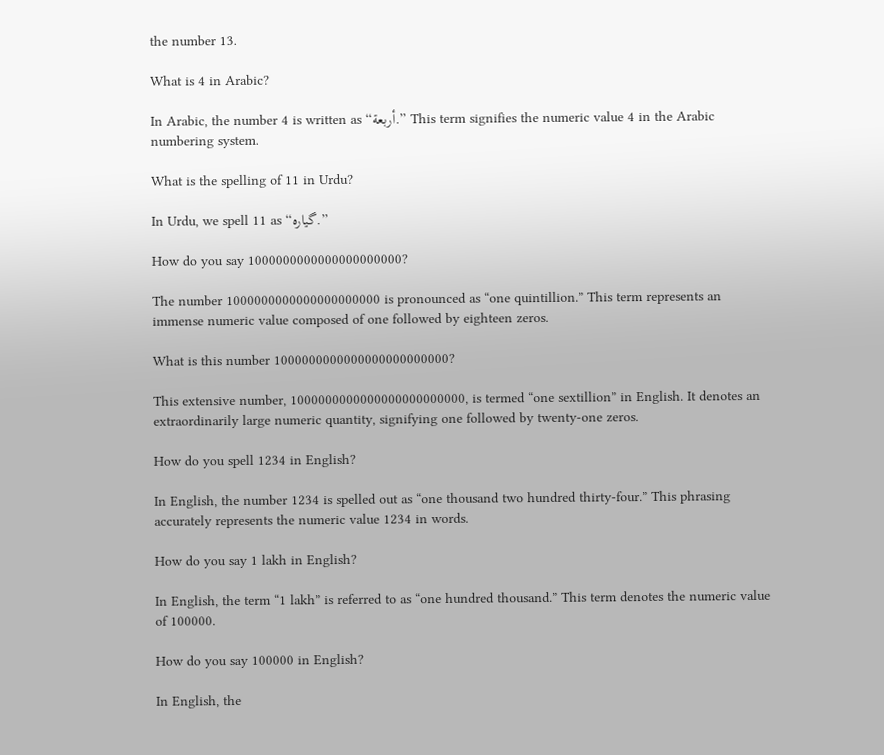the number 13.

What is 4 in Arabic?

In Arabic, the number 4 is written as “أربعة.” This term signifies the numeric value 4 in the Arabic numbering system.

What is the spelling of 11 in Urdu?

In Urdu, we spell 11 as “گیارہ.”

How do you say 1000000000000000000000?

The number 1000000000000000000000 is pronounced as “one quintillion.” This term represents an immense numeric value composed of one followed by eighteen zeros.

What is this number 1000000000000000000000000?

This extensive number, 1000000000000000000000000, is termed “one sextillion” in English. It denotes an extraordinarily large numeric quantity, signifying one followed by twenty-one zeros.

How do you spell 1234 in English?

In English, the number 1234 is spelled out as “one thousand two hundred thirty-four.” This phrasing accurately represents the numeric value 1234 in words.

How do you say 1 lakh in English?

In English, the term “1 lakh” is referred to as “one hundred thousand.” This term denotes the numeric value of 100000.

How do you say 100000 in English?

In English, the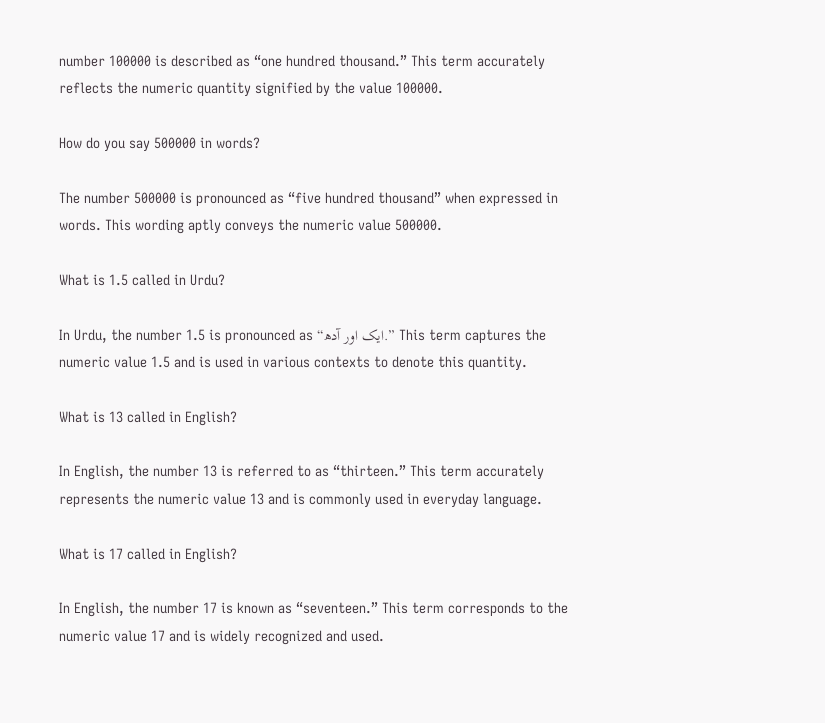number 100000 is described as “one hundred thousand.” This term accurately reflects the numeric quantity signified by the value 100000.

How do you say 500000 in words?

The number 500000 is pronounced as “five hundred thousand” when expressed in words. This wording aptly conveys the numeric value 500000.

What is 1.5 called in Urdu?

In Urdu, the number 1.5 is pronounced as “ایک اور آدھ.” This term captures the numeric value 1.5 and is used in various contexts to denote this quantity.

What is 13 called in English?

In English, the number 13 is referred to as “thirteen.” This term accurately represents the numeric value 13 and is commonly used in everyday language.

What is 17 called in English?

In English, the number 17 is known as “seventeen.” This term corresponds to the numeric value 17 and is widely recognized and used.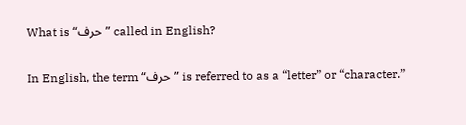What is “حرف” called in English?

In English, the term “حرف” is referred to as a “letter” or “character.”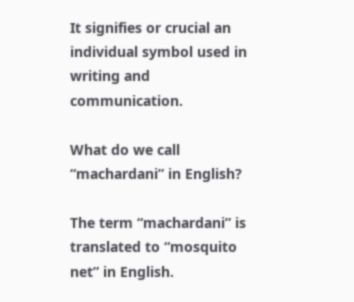It signifies or crucial an individual symbol used in writing and communication.

What do we call “machardani” in English?

The term “machardani” is translated to “mosquito net” in English.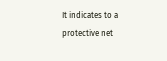It indicates to a protective net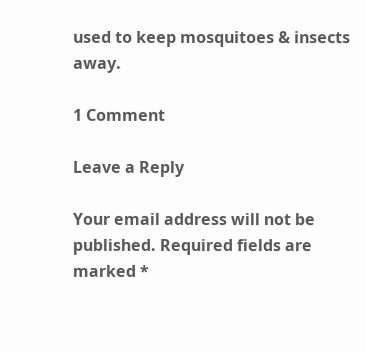used to keep mosquitoes & insects away.

1 Comment

Leave a Reply

Your email address will not be published. Required fields are marked *